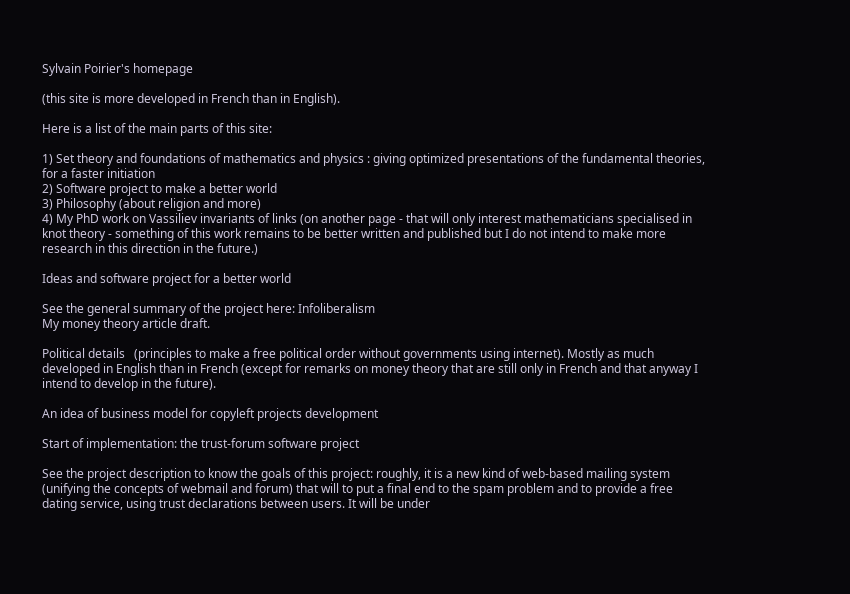Sylvain Poirier's homepage

(this site is more developed in French than in English).

Here is a list of the main parts of this site:

1) Set theory and foundations of mathematics and physics : giving optimized presentations of the fundamental theories, for a faster initiation
2) Software project to make a better world
3) Philosophy (about religion and more)
4) My PhD work on Vassiliev invariants of links (on another page - that will only interest mathematicians specialised in knot theory - something of this work remains to be better written and published but I do not intend to make more research in this direction in the future.)

Ideas and software project for a better world

See the general summary of the project here: Infoliberalism
My money theory article draft.

Political details   (principles to make a free political order without governments using internet). Mostly as much developed in English than in French (except for remarks on money theory that are still only in French and that anyway I intend to develop in the future).

An idea of business model for copyleft projects development

Start of implementation: the trust-forum software project

See the project description to know the goals of this project: roughly, it is a new kind of web-based mailing system (unifying the concepts of webmail and forum) that will to put a final end to the spam problem and to provide a free dating service, using trust declarations between users. It will be under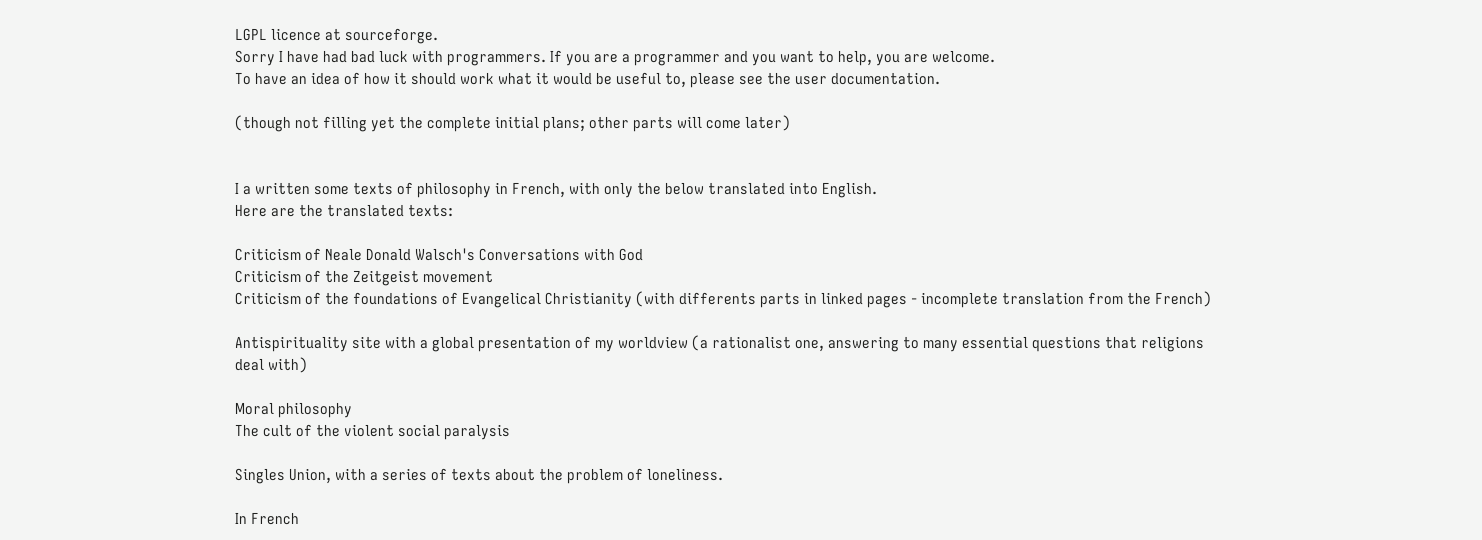LGPL licence at sourceforge.
Sorry I have had bad luck with programmers. If you are a programmer and you want to help, you are welcome.
To have an idea of how it should work what it would be useful to, please see the user documentation.

(though not filling yet the complete initial plans; other parts will come later)


I a written some texts of philosophy in French, with only the below translated into English.
Here are the translated texts:

Criticism of Neale Donald Walsch's Conversations with God
Criticism of the Zeitgeist movement
Criticism of the foundations of Evangelical Christianity (with differents parts in linked pages - incomplete translation from the French)

Antispirituality site with a global presentation of my worldview (a rationalist one, answering to many essential questions that religions deal with)

Moral philosophy
The cult of the violent social paralysis

Singles Union, with a series of texts about the problem of loneliness.

In French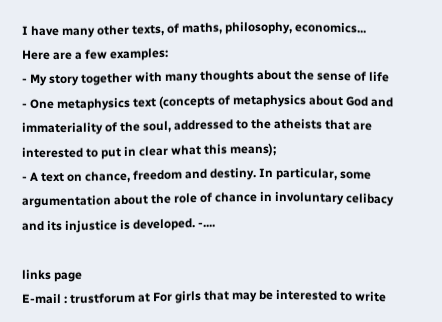I have many other texts, of maths, philosophy, economics...
Here are a few examples:
- My story together with many thoughts about the sense of life
- One metaphysics text (concepts of metaphysics about God and immateriality of the soul, addressed to the atheists that are interested to put in clear what this means);
- A text on chance, freedom and destiny. In particular, some argumentation about the role of chance in involuntary celibacy and its injustice is developed. -....

links page
E-mail : trustforum at For girls that may be interested to write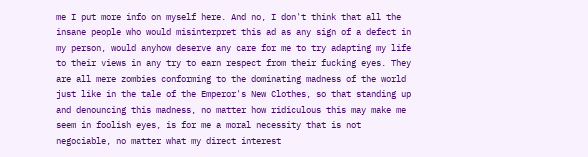me I put more info on myself here. And no, I don't think that all the insane people who would misinterpret this ad as any sign of a defect in my person, would anyhow deserve any care for me to try adapting my life to their views in any try to earn respect from their fucking eyes. They are all mere zombies conforming to the dominating madness of the world just like in the tale of the Emperor's New Clothes, so that standing up and denouncing this madness, no matter how ridiculous this may make me seem in foolish eyes, is for me a moral necessity that is not negociable, no matter what my direct interest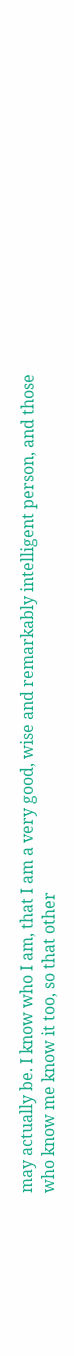may actually be. I know who I am, that I am a very good, wise and remarkably intelligent person, and those who know me know it too, so that other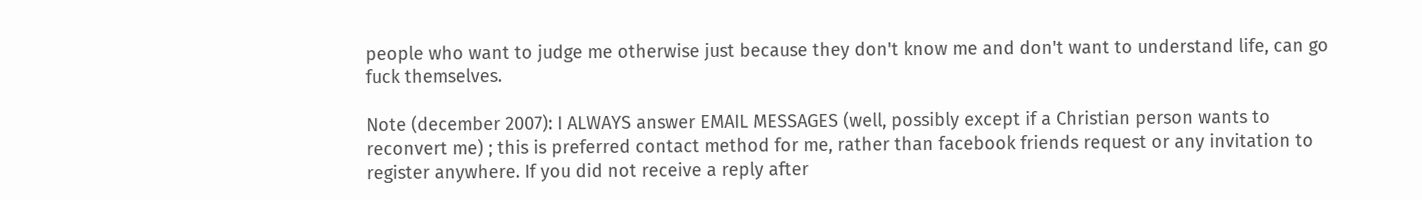people who want to judge me otherwise just because they don't know me and don't want to understand life, can go fuck themselves.

Note (december 2007): I ALWAYS answer EMAIL MESSAGES (well, possibly except if a Christian person wants to reconvert me) ; this is preferred contact method for me, rather than facebook friends request or any invitation to register anywhere. If you did not receive a reply after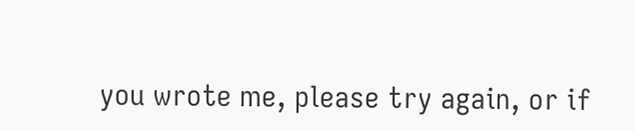you wrote me, please try again, or if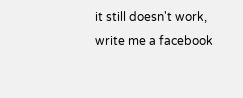it still doesn't work, write me a facebook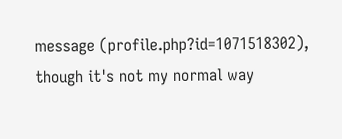message (profile.php?id=1071518302), though it's not my normal way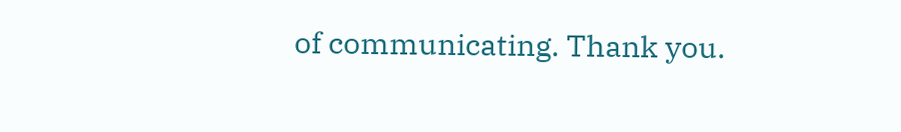of communicating. Thank you.